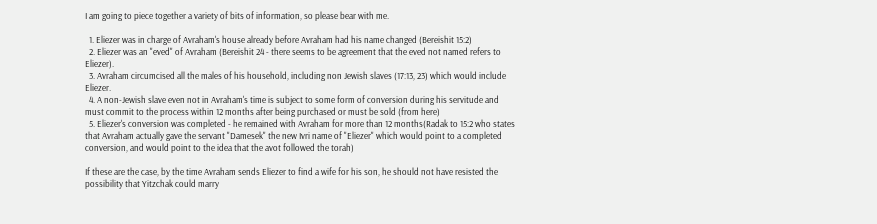I am going to piece together a variety of bits of information, so please bear with me.

  1. Eliezer was in charge of Avraham's house already before Avraham had his name changed (Bereishit 15:2)
  2. Eliezer was an "eved" of Avraham (Bereishit 24 - there seems to be agreement that the eved not named refers to Eliezer).
  3. Avraham circumcised all the males of his household, including non Jewish slaves (17:13, 23) which would include Eliezer.
  4. A non-Jewish slave even not in Avraham's time is subject to some form of conversion during his servitude and must commit to the process within 12 months after being purchased or must be sold (from here)
  5. Eliezer's conversion was completed - he remained with Avraham for more than 12 months(Radak to 15:2 who states that Avraham actually gave the servant "Damesek" the new Ivri name of "Eliezer" which would point to a completed conversion, and would point to the idea that the avot followed the torah)

If these are the case, by the time Avraham sends Eliezer to find a wife for his son, he should not have resisted the possibility that Yitzchak could marry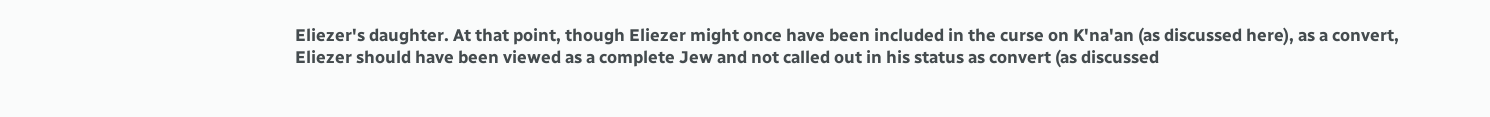Eliezer's daughter. At that point, though Eliezer might once have been included in the curse on K'na'an (as discussed here), as a convert, Eliezer should have been viewed as a complete Jew and not called out in his status as convert (as discussed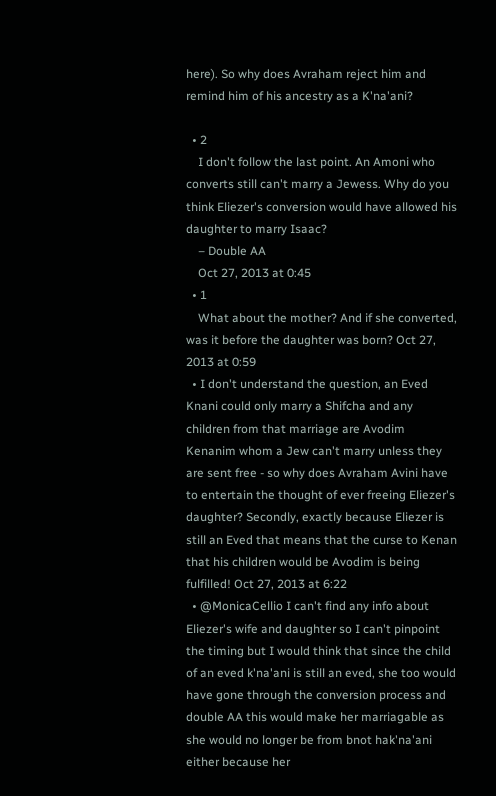here). So why does Avraham reject him and remind him of his ancestry as a K'na'ani?

  • 2
    I don't follow the last point. An Amoni who converts still can't marry a Jewess. Why do you think Eliezer's conversion would have allowed his daughter to marry Isaac?
    – Double AA
    Oct 27, 2013 at 0:45
  • 1
    What about the mother? And if she converted, was it before the daughter was born? Oct 27, 2013 at 0:59
  • I don't understand the question, an Eved Knani could only marry a Shifcha and any children from that marriage are Avodim Kenanim whom a Jew can't marry unless they are sent free - so why does Avraham Avini have to entertain the thought of ever freeing Eliezer's daughter? Secondly, exactly because Eliezer is still an Eved that means that the curse to Kenan that his children would be Avodim is being fulfilled! Oct 27, 2013 at 6:22
  • @MonicaCellio I can't find any info about Eliezer's wife and daughter so I can't pinpoint the timing but I would think that since the child of an eved k'na'ani is still an eved, she too would have gone through the conversion process and double AA this would make her marriagable as she would no longer be from bnot hak'na'ani either because her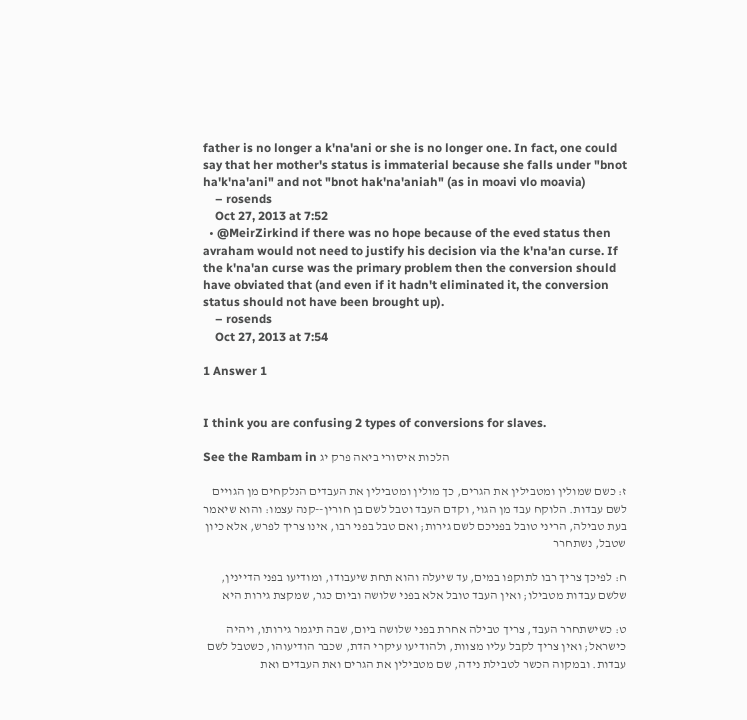father is no longer a k'na'ani or she is no longer one. In fact, one could say that her mother's status is immaterial because she falls under "bnot ha'k'na'ani" and not "bnot hak'na'aniah" (as in moavi vlo moavia)
    – rosends
    Oct 27, 2013 at 7:52
  • @MeirZirkind if there was no hope because of the eved status then avraham would not need to justify his decision via the k'na'an curse. If the k'na'an curse was the primary problem then the conversion should have obviated that (and even if it hadn't eliminated it, the conversion status should not have been brought up).
    – rosends
    Oct 27, 2013 at 7:54

1 Answer 1


I think you are confusing 2 types of conversions for slaves.

See the Rambam in הלכות איסורי ביאה פרק יג

ז: כשם שמולין ומטבילין את הגרים, כך מולין ומטבילין את העבדים הנלקחים מן הגויים לשם עבדות. הלוקח עבד מן הגוי, וקדם העבד וטבל לשם בן חורין--קנה עצמו: והוא שיאמר בעת טבילה, הריני טובל בפניכם לשם גירות; ואם טבל בפני רבו, אינו צריך לפרש, אלא כיון שטבל, נשתחרר

ח: לפיכך צריך רבו לתוקפו במים, עד שיעלה והוא תחת שיעבודו, ומודיעו בפני הדיינין, שלשם עבדות מטבילו; ואין העבד טובל אלא בפני שלושה וביום כגר, שמקצת גירות היא

ט: כשישתחרר העבד, צריך טבילה אחרת בפני שלושה ביום, שבה תיגמר גירותו, ויהיה כישראל; ואין צריך לקבל עליו מצוות, ולהודיעו עיקרי הדת, שכבר הודיעוהו, כשטבל לשם עבדות. ובמקוה הכשר לטבילת נידה, שם מטבילין את הגרים ואת העבדים ואת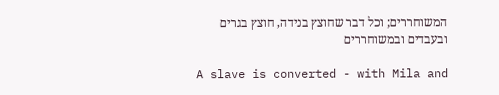המשוחררים; וכל דבר שחוצץ בנידה, חוצץ בגרים ובעבדים ובמשוחררים

A slave is converted - with Mila and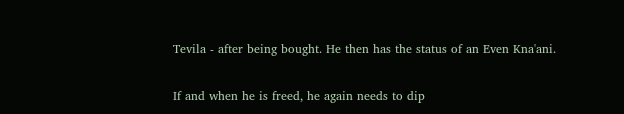Tevila - after being bought. He then has the status of an Even Kna'ani.

If and when he is freed, he again needs to dip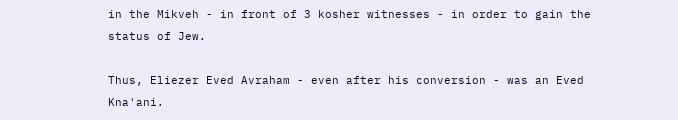in the Mikveh - in front of 3 kosher witnesses - in order to gain the status of Jew.

Thus, Eliezer Eved Avraham - even after his conversion - was an Eved Kna'ani.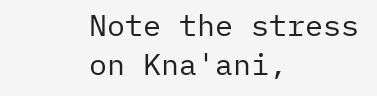Note the stress on Kna'ani,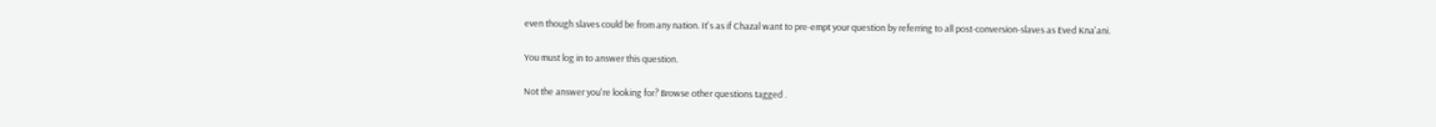even though slaves could be from any nation. It's as if Chazal want to pre-empt your question by referring to all post-conversion-slaves as Eved Kna'ani.

You must log in to answer this question.

Not the answer you're looking for? Browse other questions tagged .